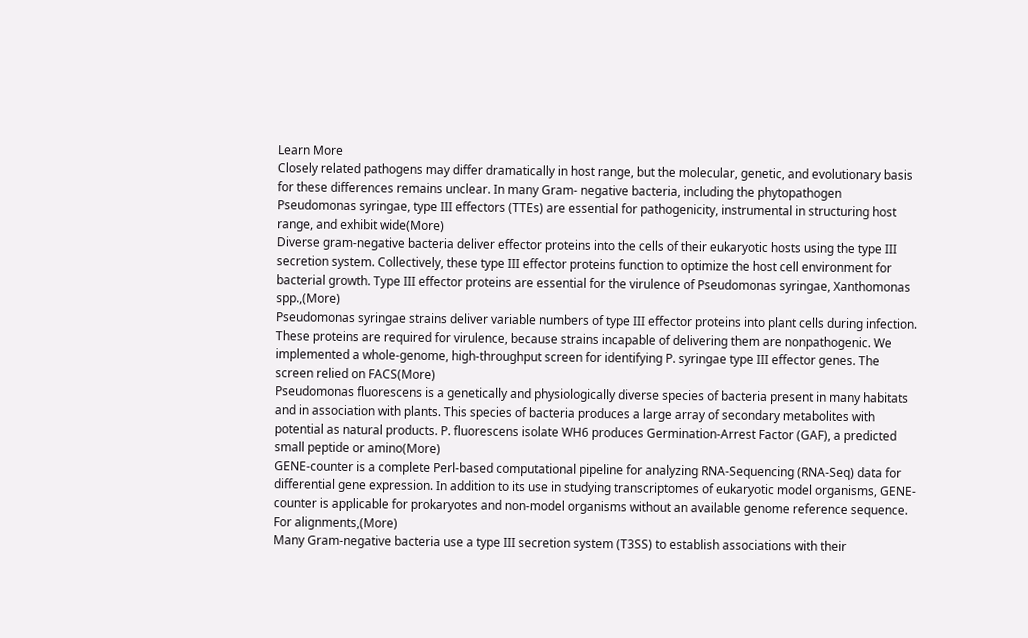Learn More
Closely related pathogens may differ dramatically in host range, but the molecular, genetic, and evolutionary basis for these differences remains unclear. In many Gram- negative bacteria, including the phytopathogen Pseudomonas syringae, type III effectors (TTEs) are essential for pathogenicity, instrumental in structuring host range, and exhibit wide(More)
Diverse gram-negative bacteria deliver effector proteins into the cells of their eukaryotic hosts using the type III secretion system. Collectively, these type III effector proteins function to optimize the host cell environment for bacterial growth. Type III effector proteins are essential for the virulence of Pseudomonas syringae, Xanthomonas spp.,(More)
Pseudomonas syringae strains deliver variable numbers of type III effector proteins into plant cells during infection. These proteins are required for virulence, because strains incapable of delivering them are nonpathogenic. We implemented a whole-genome, high-throughput screen for identifying P. syringae type III effector genes. The screen relied on FACS(More)
Pseudomonas fluorescens is a genetically and physiologically diverse species of bacteria present in many habitats and in association with plants. This species of bacteria produces a large array of secondary metabolites with potential as natural products. P. fluorescens isolate WH6 produces Germination-Arrest Factor (GAF), a predicted small peptide or amino(More)
GENE-counter is a complete Perl-based computational pipeline for analyzing RNA-Sequencing (RNA-Seq) data for differential gene expression. In addition to its use in studying transcriptomes of eukaryotic model organisms, GENE-counter is applicable for prokaryotes and non-model organisms without an available genome reference sequence. For alignments,(More)
Many Gram-negative bacteria use a type III secretion system (T3SS) to establish associations with their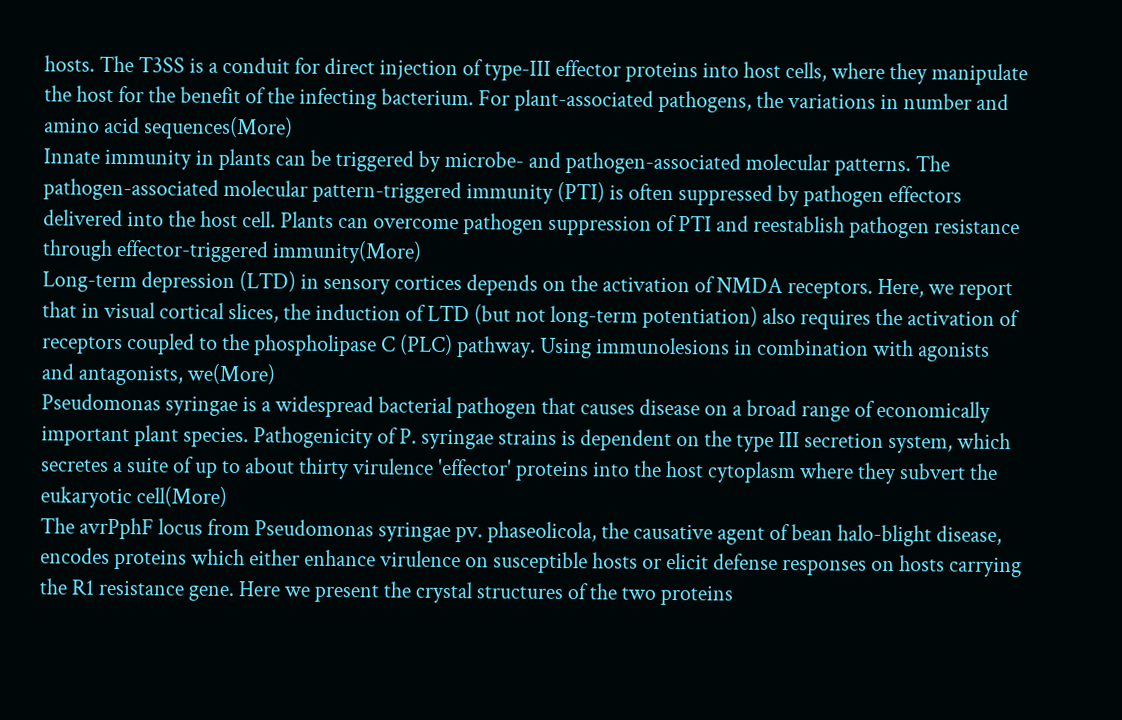hosts. The T3SS is a conduit for direct injection of type-III effector proteins into host cells, where they manipulate the host for the benefit of the infecting bacterium. For plant-associated pathogens, the variations in number and amino acid sequences(More)
Innate immunity in plants can be triggered by microbe- and pathogen-associated molecular patterns. The pathogen-associated molecular pattern-triggered immunity (PTI) is often suppressed by pathogen effectors delivered into the host cell. Plants can overcome pathogen suppression of PTI and reestablish pathogen resistance through effector-triggered immunity(More)
Long-term depression (LTD) in sensory cortices depends on the activation of NMDA receptors. Here, we report that in visual cortical slices, the induction of LTD (but not long-term potentiation) also requires the activation of receptors coupled to the phospholipase C (PLC) pathway. Using immunolesions in combination with agonists and antagonists, we(More)
Pseudomonas syringae is a widespread bacterial pathogen that causes disease on a broad range of economically important plant species. Pathogenicity of P. syringae strains is dependent on the type III secretion system, which secretes a suite of up to about thirty virulence 'effector' proteins into the host cytoplasm where they subvert the eukaryotic cell(More)
The avrPphF locus from Pseudomonas syringae pv. phaseolicola, the causative agent of bean halo-blight disease, encodes proteins which either enhance virulence on susceptible hosts or elicit defense responses on hosts carrying the R1 resistance gene. Here we present the crystal structures of the two proteins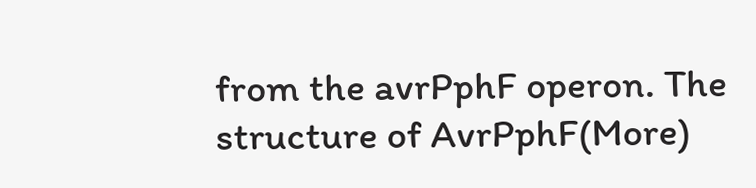from the avrPphF operon. The structure of AvrPphF(More)